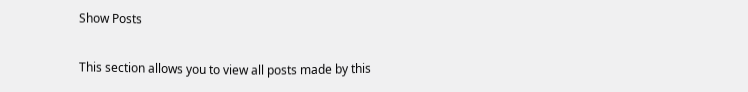Show Posts

This section allows you to view all posts made by this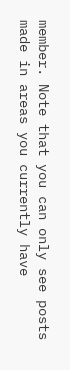member. Note that you can only see posts made in areas you currently have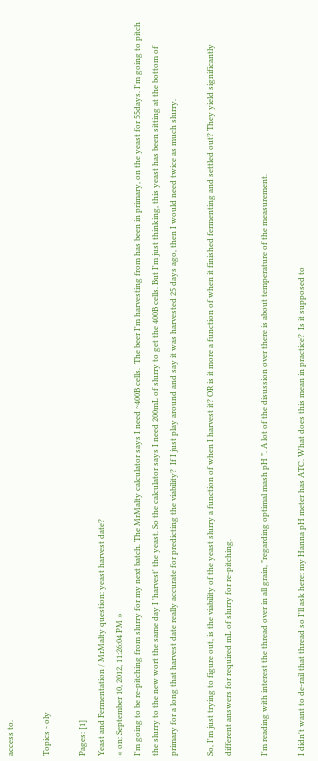access to.

Topics - oly

Pages: [1]
Yeast and Fermentation / MrMalty question: yeast harvest date?
« on: September 10, 2012, 11:26:04 PM »
I'm going to be re-pitching from slurry for my next batch. The MrMalty calculator says I need ~400B cells.  The beer I'm harvesting from has been in primary, on the yeast for 55days. I'm going to pitch the slurry to the new wort the same day I 'harvest' the yeast. So the calculator says I need 200mL of slurry to get the 400B cells. But I'm just thinking, this yeast has been sitting at the bottom of primary for a long that harvest date really accurate for predicting the viability?  If I just play around and say it was harvested 25 days ago, then I would need twice as much slurry.

So, I'm just trying to figure out, is the viability of the yeast slurry a function of when I harvest it? OR is it more a function of when it finished fermenting and settled out? They yield significantly different answers for required mL of slurry for re-pitching.

I'm reading with interest the thread over in all grain, "regarding optimal mash pH ". A lot of the disussion over there is about temperature of the measurement.

I didn't want to de-rail that thread so I'll ask here: my Hanna pH meter has ATC. What does this mean in practice?  Is it supposed to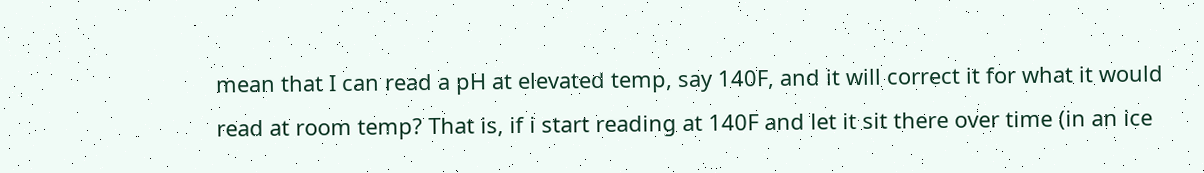mean that I can read a pH at elevated temp, say 140F, and it will correct it for what it would read at room temp? That is, if i start reading at 140F and let it sit there over time (in an ice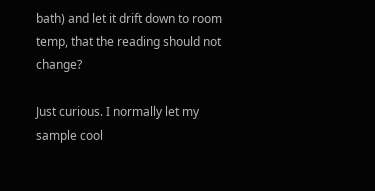bath) and let it drift down to room temp, that the reading should not change?

Just curious. I normally let my sample cool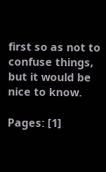first so as not to confuse things, but it would be nice to know.

Pages: [1]